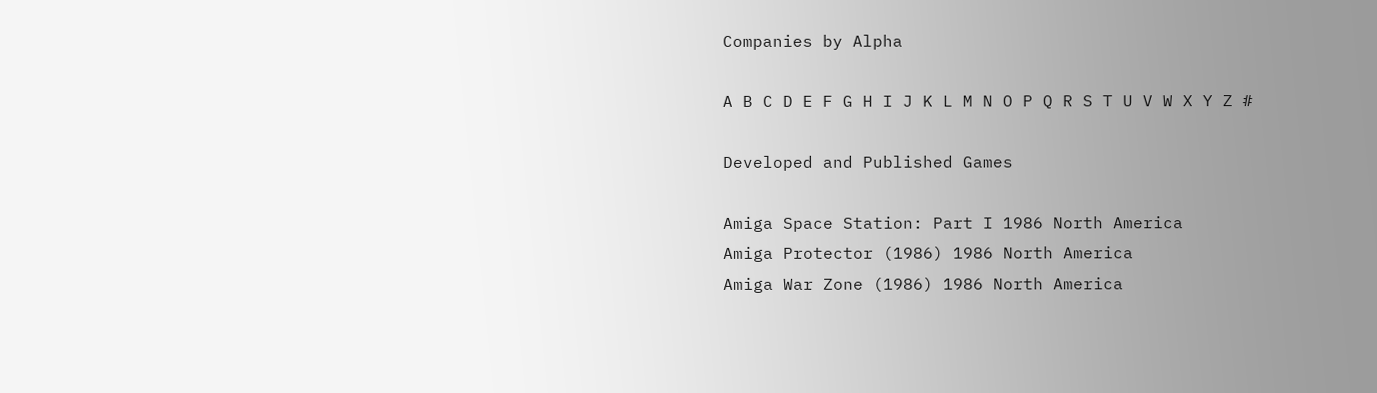Companies by Alpha

A B C D E F G H I J K L M N O P Q R S T U V W X Y Z #

Developed and Published Games

Amiga Space Station: Part I 1986 North America
Amiga Protector (1986) 1986 North America
Amiga War Zone (1986) 1986 North America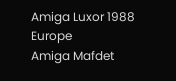Amiga Luxor 1988 Europe
Amiga Mafdet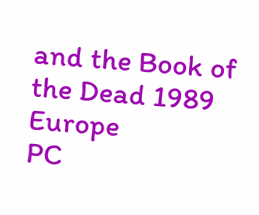and the Book of the Dead 1989 Europe
PC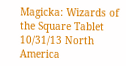Magicka: Wizards of the Square Tablet 10/31/13 North America